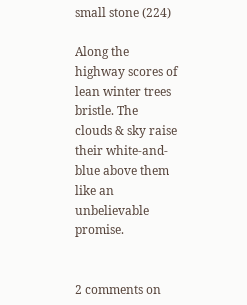small stone (224)

Along the highway scores of lean winter trees bristle. The clouds & sky raise their white-and-blue above them like an unbelievable promise.


2 comments on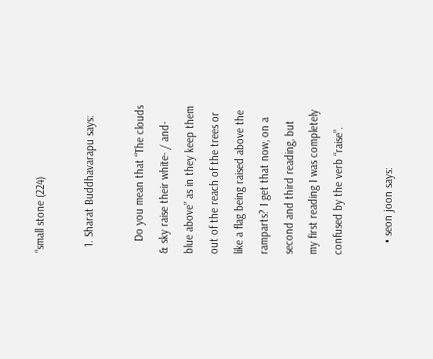“small stone (224)

  1. Sharat Buddhavarapu says:

    Do you mean that “The clouds & sky raise their white- / and-blue above” as in they keep them out of the reach of the trees or like a flag being raised above the ramparts? I get that now, on a second and third reading, but my first reading I was completely confused by the verb “raise”.

    • seon joon says: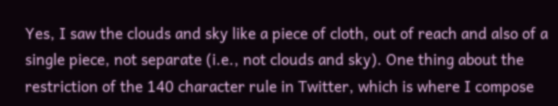Yes, I saw the clouds and sky like a piece of cloth, out of reach and also of a single piece, not separate (i.e., not clouds and sky). One thing about the restriction of the 140 character rule in Twitter, which is where I compose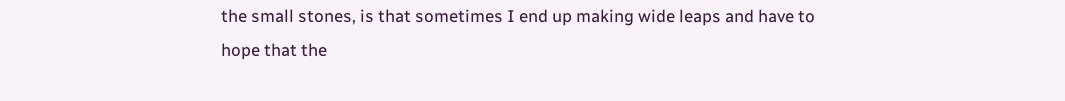the small stones, is that sometimes I end up making wide leaps and have to hope that the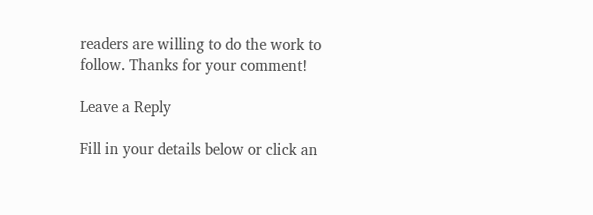readers are willing to do the work to follow. Thanks for your comment!

Leave a Reply

Fill in your details below or click an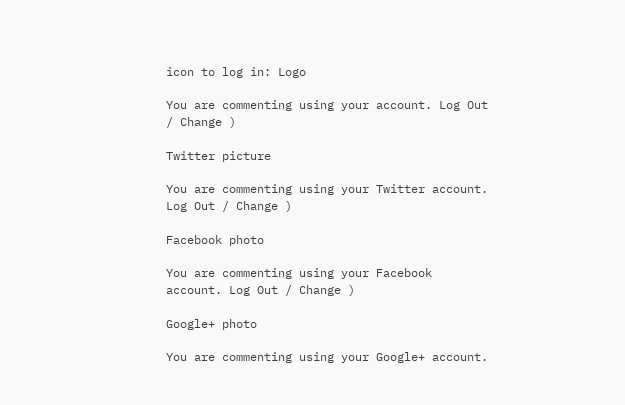icon to log in: Logo

You are commenting using your account. Log Out / Change )

Twitter picture

You are commenting using your Twitter account. Log Out / Change )

Facebook photo

You are commenting using your Facebook account. Log Out / Change )

Google+ photo

You are commenting using your Google+ account.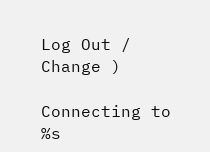Log Out / Change )

Connecting to %s